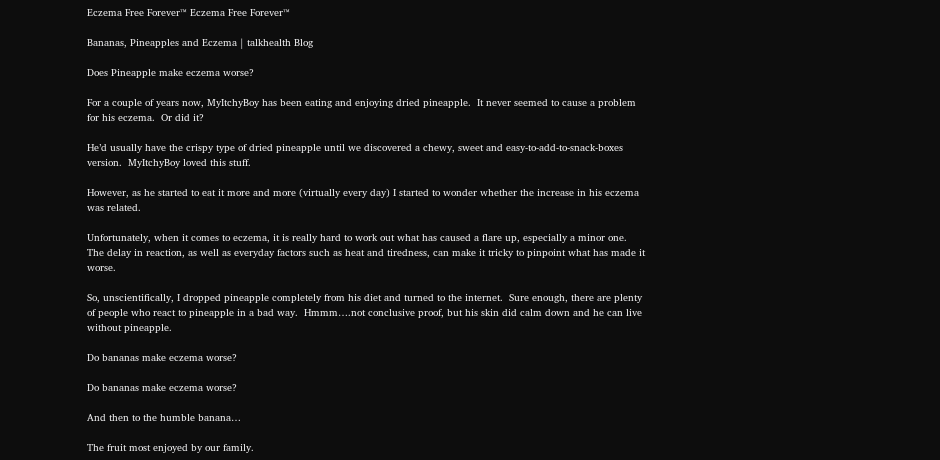Eczema Free Forever™ Eczema Free Forever™

Bananas, Pineapples and Eczema | talkhealth Blog

Does Pineapple make eczema worse?

For a couple of years now, MyItchyBoy has been eating and enjoying dried pineapple.  It never seemed to cause a problem for his eczema.  Or did it?

He’d usually have the crispy type of dried pineapple until we discovered a chewy, sweet and easy-to-add-to-snack-boxes version.  MyItchyBoy loved this stuff.

However, as he started to eat it more and more (virtually every day) I started to wonder whether the increase in his eczema was related.

Unfortunately, when it comes to eczema, it is really hard to work out what has caused a flare up, especially a minor one.  The delay in reaction, as well as everyday factors such as heat and tiredness, can make it tricky to pinpoint what has made it worse.

So, unscientifically, I dropped pineapple completely from his diet and turned to the internet.  Sure enough, there are plenty of people who react to pineapple in a bad way.  Hmmm….not conclusive proof, but his skin did calm down and he can live without pineapple.

Do bananas make eczema worse?

Do bananas make eczema worse?

And then to the humble banana…

The fruit most enjoyed by our family.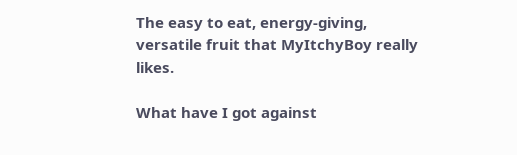The easy to eat, energy-giving, versatile fruit that MyItchyBoy really likes.

What have I got against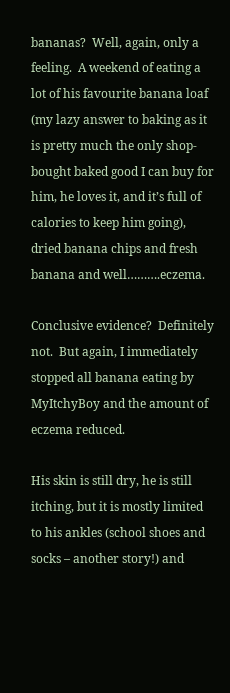bananas?  Well, again, only a feeling.  A weekend of eating a lot of his favourite banana loaf (my lazy answer to baking as it is pretty much the only shop-bought baked good I can buy for him, he loves it, and it’s full of calories to keep him going), dried banana chips and fresh banana and well……….eczema.

Conclusive evidence?  Definitely not.  But again, I immediately stopped all banana eating by MyItchyBoy and the amount of eczema reduced.

His skin is still dry, he is still itching, but it is mostly limited to his ankles (school shoes and socks – another story!) and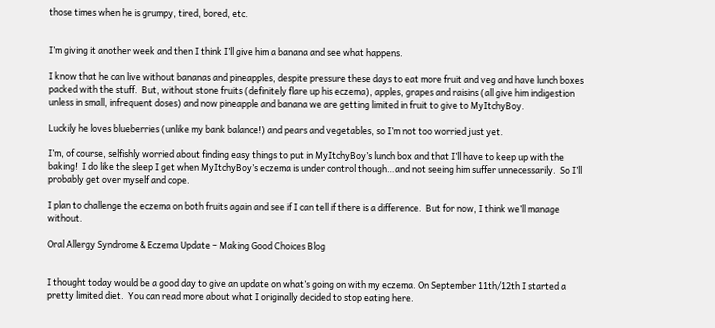those times when he is grumpy, tired, bored, etc.


I’m giving it another week and then I think I’ll give him a banana and see what happens.

I know that he can live without bananas and pineapples, despite pressure these days to eat more fruit and veg and have lunch boxes packed with the stuff.  But, without stone fruits (definitely flare up his eczema), apples, grapes and raisins (all give him indigestion unless in small, infrequent doses) and now pineapple and banana we are getting limited in fruit to give to MyItchyBoy.

Luckily he loves blueberries (unlike my bank balance!) and pears and vegetables, so I’m not too worried just yet.

I’m, of course, selfishly worried about finding easy things to put in MyItchyBoy’s lunch box and that I’ll have to keep up with the baking!  I do like the sleep I get when MyItchyBoy’s eczema is under control though…and not seeing him suffer unnecessarily.  So I’ll probably get over myself and cope.

I plan to challenge the eczema on both fruits again and see if I can tell if there is a difference.  But for now, I think we’ll manage without.

Oral Allergy Syndrome & Eczema Update – Making Good Choices Blog


I thought today would be a good day to give an update on what’s going on with my eczema. On September 11th/12th I started a pretty limited diet.  You can read more about what I originally decided to stop eating here.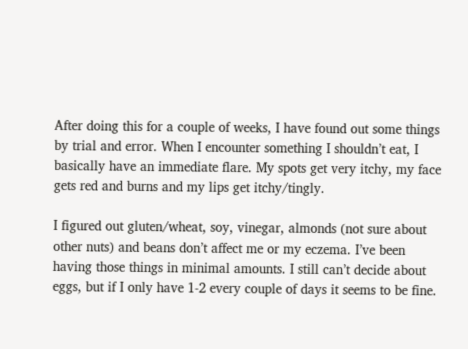After doing this for a couple of weeks, I have found out some things by trial and error. When I encounter something I shouldn’t eat, I basically have an immediate flare. My spots get very itchy, my face gets red and burns and my lips get itchy/tingly.

I figured out gluten/wheat, soy, vinegar, almonds (not sure about other nuts) and beans don’t affect me or my eczema. I’ve been having those things in minimal amounts. I still can’t decide about eggs, but if I only have 1-2 every couple of days it seems to be fine.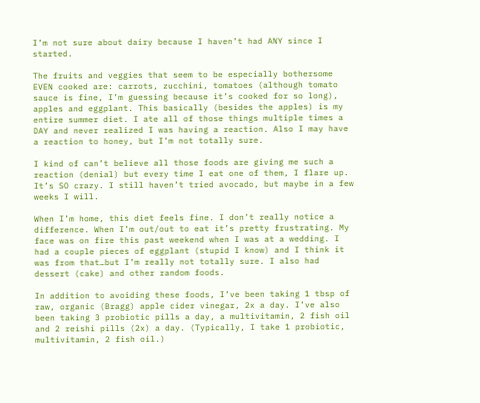I’m not sure about dairy because I haven’t had ANY since I started.

The fruits and veggies that seem to be especially bothersome EVEN cooked are: carrots, zucchini, tomatoes (although tomato sauce is fine, I’m guessing because it’s cooked for so long), apples and eggplant. This basically (besides the apples) is my entire summer diet. I ate all of those things multiple times a DAY and never realized I was having a reaction. Also I may have a reaction to honey, but I’m not totally sure.

I kind of can’t believe all those foods are giving me such a reaction (denial) but every time I eat one of them, I flare up. It’s SO crazy. I still haven’t tried avocado, but maybe in a few weeks I will.

When I’m home, this diet feels fine. I don’t really notice a difference. When I’m out/out to eat it’s pretty frustrating. My face was on fire this past weekend when I was at a wedding. I had a couple pieces of eggplant (stupid I know) and I think it was from that…but I’m really not totally sure. I also had dessert (cake) and other random foods.

In addition to avoiding these foods, I’ve been taking 1 tbsp of raw, organic (Bragg) apple cider vinegar, 2x a day. I’ve also been taking 3 probiotic pills a day, a multivitamin, 2 fish oil and 2 reishi pills (2x) a day. (Typically, I take 1 probiotic, multivitamin, 2 fish oil.)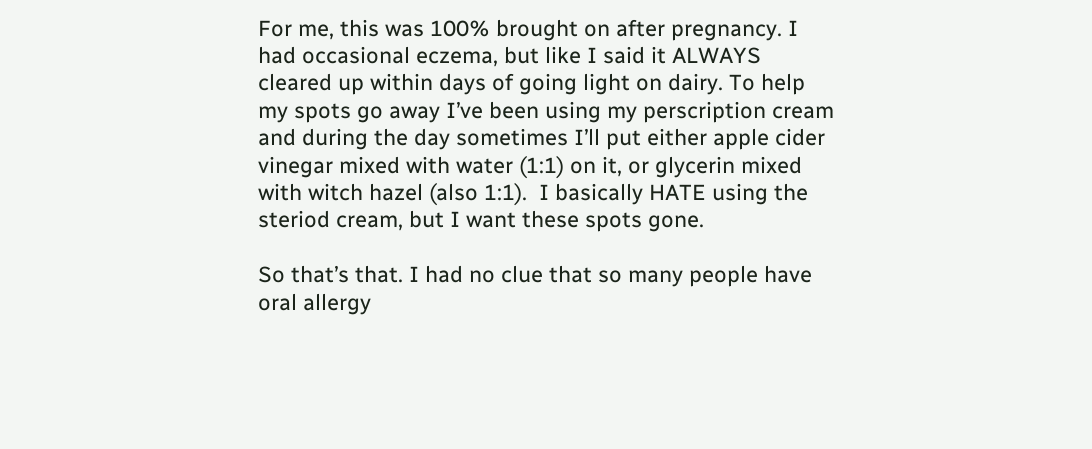For me, this was 100% brought on after pregnancy. I had occasional eczema, but like I said it ALWAYS cleared up within days of going light on dairy. To help my spots go away I’ve been using my perscription cream and during the day sometimes I’ll put either apple cider vinegar mixed with water (1:1) on it, or glycerin mixed with witch hazel (also 1:1).  I basically HATE using the steriod cream, but I want these spots gone.

So that’s that. I had no clue that so many people have oral allergy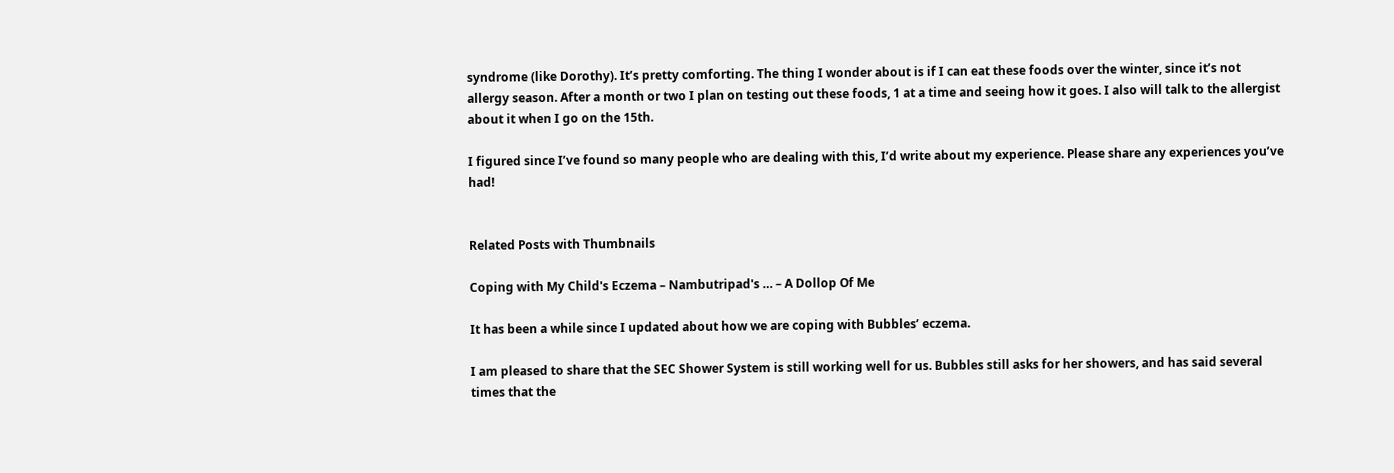syndrome (like Dorothy). It’s pretty comforting. The thing I wonder about is if I can eat these foods over the winter, since it’s not allergy season. After a month or two I plan on testing out these foods, 1 at a time and seeing how it goes. I also will talk to the allergist about it when I go on the 15th.

I figured since I’ve found so many people who are dealing with this, I’d write about my experience. Please share any experiences you’ve had!


Related Posts with Thumbnails

Coping with My Child's Eczema – Nambutripad's … – A Dollop Of Me

It has been a while since I updated about how we are coping with Bubbles’ eczema.

I am pleased to share that the SEC Shower System is still working well for us. Bubbles still asks for her showers, and has said several times that the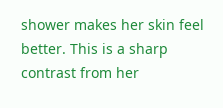shower makes her skin feel better. This is a sharp contrast from her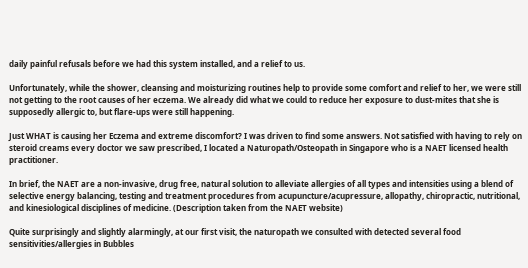daily painful refusals before we had this system installed, and a relief to us.

Unfortunately, while the shower, cleansing and moisturizing routines help to provide some comfort and relief to her, we were still not getting to the root causes of her eczema. We already did what we could to reduce her exposure to dust-mites that she is supposedly allergic to, but flare-ups were still happening.

Just WHAT is causing her Eczema and extreme discomfort? I was driven to find some answers. Not satisfied with having to rely on steroid creams every doctor we saw prescribed, I located a Naturopath/Osteopath in Singapore who is a NAET licensed health practitioner.

In brief, the NAET are a non-invasive, drug free, natural solution to alleviate allergies of all types and intensities using a blend of selective energy balancing, testing and treatment procedures from acupuncture/acupressure, allopathy, chiropractic, nutritional, and kinesiological disciplines of medicine. (Description taken from the NAET website)

Quite surprisingly and slightly alarmingly, at our first visit, the naturopath we consulted with detected several food sensitivities/allergies in Bubbles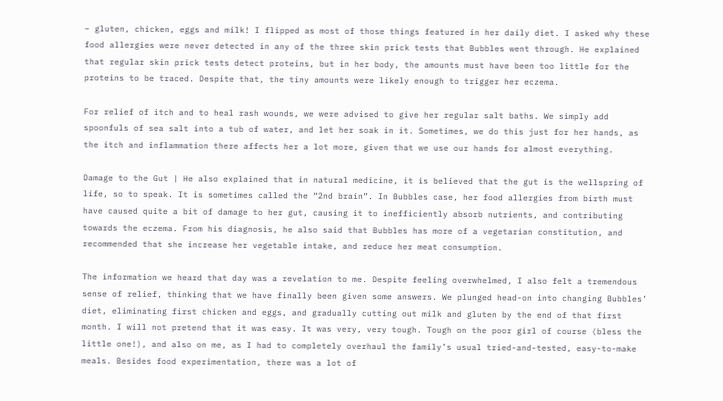– gluten, chicken, eggs and milk! I flipped as most of those things featured in her daily diet. I asked why these food allergies were never detected in any of the three skin prick tests that Bubbles went through. He explained that regular skin prick tests detect proteins, but in her body, the amounts must have been too little for the proteins to be traced. Despite that, the tiny amounts were likely enough to trigger her eczema.

For relief of itch and to heal rash wounds, we were advised to give her regular salt baths. We simply add spoonfuls of sea salt into a tub of water, and let her soak in it. Sometimes, we do this just for her hands, as the itch and inflammation there affects her a lot more, given that we use our hands for almost everything.

Damage to the Gut | He also explained that in natural medicine, it is believed that the gut is the wellspring of life, so to speak. It is sometimes called the “2nd brain”. In Bubbles case, her food allergies from birth must have caused quite a bit of damage to her gut, causing it to inefficiently absorb nutrients, and contributing towards the eczema. From his diagnosis, he also said that Bubbles has more of a vegetarian constitution, and recommended that she increase her vegetable intake, and reduce her meat consumption.

The information we heard that day was a revelation to me. Despite feeling overwhelmed, I also felt a tremendous sense of relief, thinking that we have finally been given some answers. We plunged head-on into changing Bubbles’ diet, eliminating first chicken and eggs, and gradually cutting out milk and gluten by the end of that first month. I will not pretend that it was easy. It was very, very tough. Tough on the poor girl of course (bless the little one!), and also on me, as I had to completely overhaul the family’s usual tried-and-tested, easy-to-make meals. Besides food experimentation, there was a lot of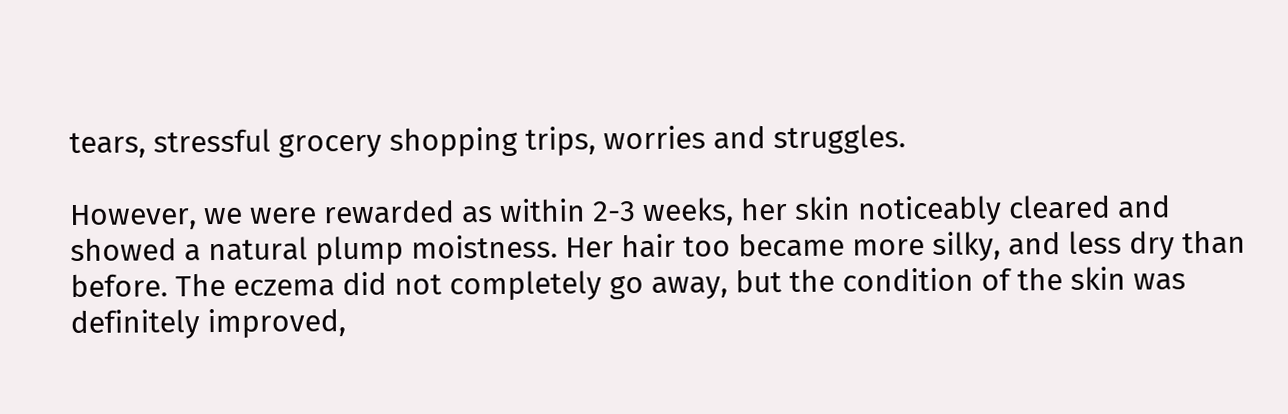tears, stressful grocery shopping trips, worries and struggles.

However, we were rewarded as within 2-3 weeks, her skin noticeably cleared and showed a natural plump moistness. Her hair too became more silky, and less dry than before. The eczema did not completely go away, but the condition of the skin was definitely improved,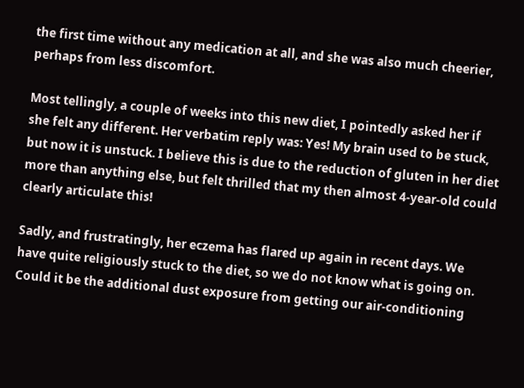the first time without any medication at all, and she was also much cheerier, perhaps from less discomfort.

Most tellingly, a couple of weeks into this new diet, I pointedly asked her if she felt any different. Her verbatim reply was: Yes! My brain used to be stuck, but now it is unstuck. I believe this is due to the reduction of gluten in her diet more than anything else, but felt thrilled that my then almost 4-year-old could clearly articulate this!

Sadly, and frustratingly, her eczema has flared up again in recent days. We have quite religiously stuck to the diet, so we do not know what is going on. Could it be the additional dust exposure from getting our air-conditioning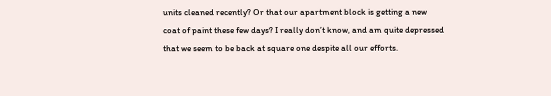units cleaned recently? Or that our apartment block is getting a new coat of paint these few days? I really don’t know, and am quite depressed that we seem to be back at square one despite all our efforts.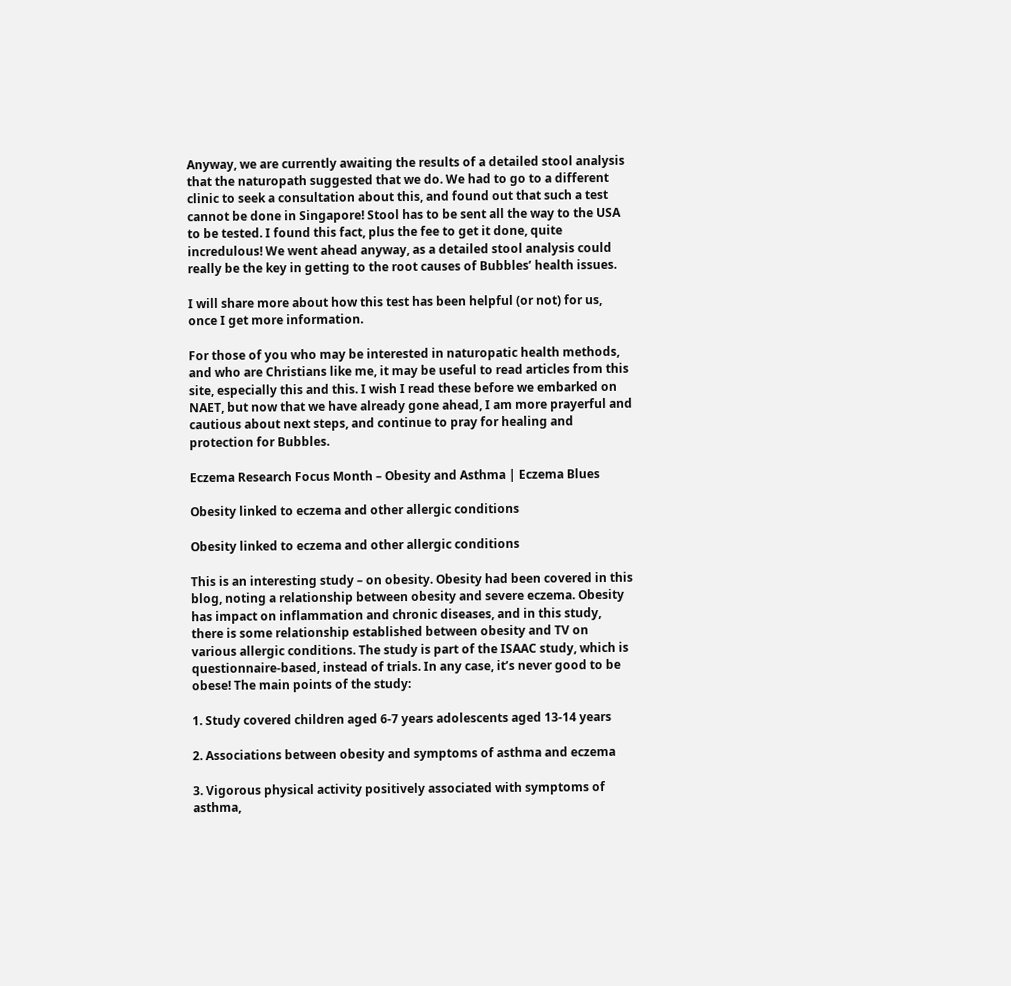Anyway, we are currently awaiting the results of a detailed stool analysis that the naturopath suggested that we do. We had to go to a different clinic to seek a consultation about this, and found out that such a test cannot be done in Singapore! Stool has to be sent all the way to the USA to be tested. I found this fact, plus the fee to get it done, quite incredulous! We went ahead anyway, as a detailed stool analysis could really be the key in getting to the root causes of Bubbles’ health issues.

I will share more about how this test has been helpful (or not) for us, once I get more information.

For those of you who may be interested in naturopatic health methods, and who are Christians like me, it may be useful to read articles from this site, especially this and this. I wish I read these before we embarked on NAET, but now that we have already gone ahead, I am more prayerful and cautious about next steps, and continue to pray for healing and protection for Bubbles.

Eczema Research Focus Month – Obesity and Asthma | Eczema Blues

Obesity linked to eczema and other allergic conditions

Obesity linked to eczema and other allergic conditions

This is an interesting study – on obesity. Obesity had been covered in this blog, noting a relationship between obesity and severe eczema. Obesity has impact on inflammation and chronic diseases, and in this study, there is some relationship established between obesity and TV on various allergic conditions. The study is part of the ISAAC study, which is questionnaire-based, instead of trials. In any case, it’s never good to be obese! The main points of the study:

1. Study covered children aged 6-7 years adolescents aged 13-14 years

2. Associations between obesity and symptoms of asthma and eczema

3. Vigorous physical activity positively associated with symptoms of asthma,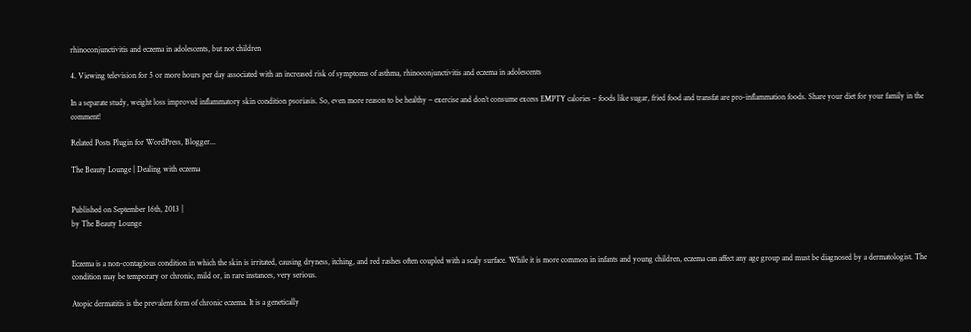rhinoconjunctivitis and eczema in adolescents, but not children

4. Viewing television for 5 or more hours per day associated with an increased risk of symptoms of asthma, rhinoconjunctivitis and eczema in adolescents

In a separate study, weight loss improved inflammatory skin condition psoriasis. So, even more reason to be healthy – exercise and don’t consume excess EMPTY calories – foods like sugar, fried food and transfat are pro-inflammation foods. Share your diet for your family in the comment!

Related Posts Plugin for WordPress, Blogger...

The Beauty Lounge | Dealing with eczema


Published on September 16th, 2013 |
by The Beauty Lounge


Eczema is a non-contagious condition in which the skin is irritated, causing dryness, itching, and red rashes often coupled with a scaly surface. While it is more common in infants and young children, eczema can affect any age group and must be diagnosed by a dermatologist. The condition may be temporary or chronic, mild or, in rare instances, very serious.

Atopic dermatitis is the prevalent form of chronic eczema. It is a genetically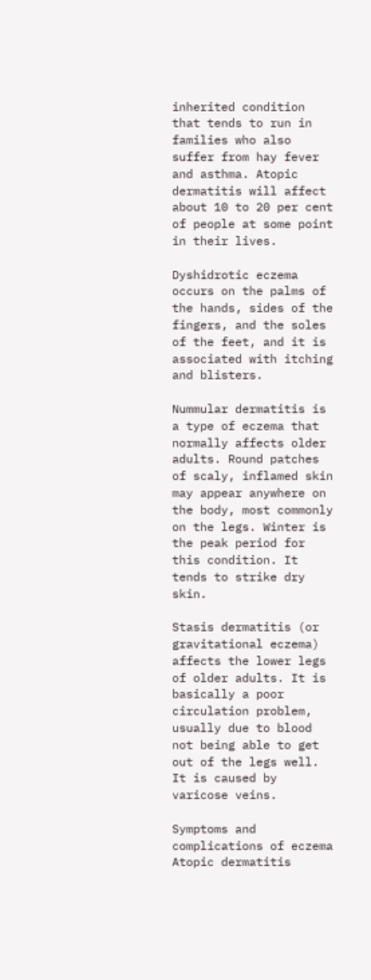inherited condition that tends to run in families who also suffer from hay fever and asthma. Atopic dermatitis will affect about 10 to 20 per cent of people at some point in their lives.

Dyshidrotic eczema occurs on the palms of the hands, sides of the fingers, and the soles of the feet, and it is associated with itching and blisters.

Nummular dermatitis is a type of eczema that normally affects older adults. Round patches of scaly, inflamed skin may appear anywhere on the body, most commonly on the legs. Winter is the peak period for this condition. It tends to strike dry skin.

Stasis dermatitis (or gravitational eczema) affects the lower legs of older adults. It is basically a poor circulation problem, usually due to blood not being able to get out of the legs well. It is caused by varicose veins.

Symptoms and complications of eczema
Atopic dermatitis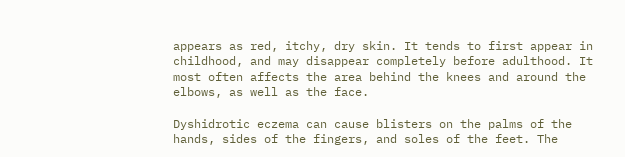appears as red, itchy, dry skin. It tends to first appear in childhood, and may disappear completely before adulthood. It most often affects the area behind the knees and around the elbows, as well as the face.

Dyshidrotic eczema can cause blisters on the palms of the hands, sides of the fingers, and soles of the feet. The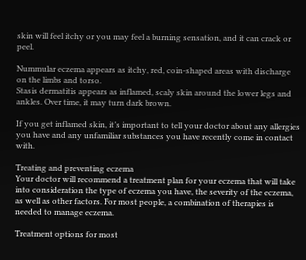skin will feel itchy or you may feel a burning sensation, and it can crack or peel.

Nummular eczema appears as itchy, red, coin-shaped areas with discharge on the limbs and torso.
Stasis dermatitis appears as inflamed, scaly skin around the lower legs and ankles. Over time, it may turn dark brown.

If you get inflamed skin, it’s important to tell your doctor about any allergies you have and any unfamiliar substances you have recently come in contact with.

Treating and preventing eczema
Your doctor will recommend a treatment plan for your eczema that will take into consideration the type of eczema you have, the severity of the eczema, as well as other factors. For most people, a combination of therapies is needed to manage eczema.

Treatment options for most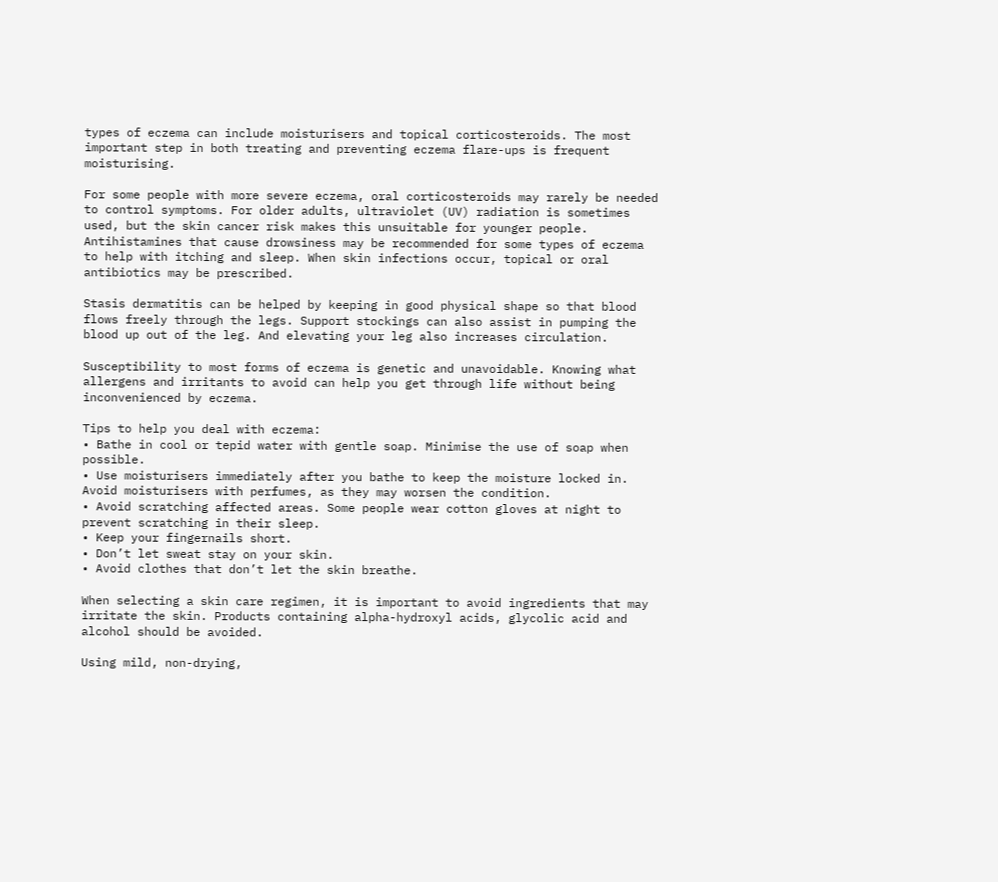types of eczema can include moisturisers and topical corticosteroids. The most important step in both treating and preventing eczema flare-ups is frequent moisturising.

For some people with more severe eczema, oral corticosteroids may rarely be needed to control symptoms. For older adults, ultraviolet (UV) radiation is sometimes used, but the skin cancer risk makes this unsuitable for younger people. Antihistamines that cause drowsiness may be recommended for some types of eczema to help with itching and sleep. When skin infections occur, topical or oral antibiotics may be prescribed.

Stasis dermatitis can be helped by keeping in good physical shape so that blood flows freely through the legs. Support stockings can also assist in pumping the blood up out of the leg. And elevating your leg also increases circulation.

Susceptibility to most forms of eczema is genetic and unavoidable. Knowing what allergens and irritants to avoid can help you get through life without being inconvenienced by eczema.

Tips to help you deal with eczema:
• Bathe in cool or tepid water with gentle soap. Minimise the use of soap when possible.
• Use moisturisers immediately after you bathe to keep the moisture locked in. Avoid moisturisers with perfumes, as they may worsen the condition.
• Avoid scratching affected areas. Some people wear cotton gloves at night to prevent scratching in their sleep.
• Keep your fingernails short.
• Don’t let sweat stay on your skin.
• Avoid clothes that don’t let the skin breathe.

When selecting a skin care regimen, it is important to avoid ingredients that may irritate the skin. Products containing alpha-hydroxyl acids, glycolic acid and alcohol should be avoided.

Using mild, non-drying,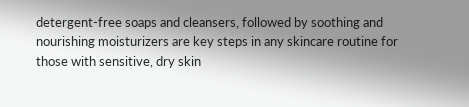detergent-free soaps and cleansers, followed by soothing and nourishing moisturizers are key steps in any skincare routine for those with sensitive, dry skin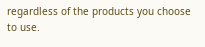regardless of the products you choose to use.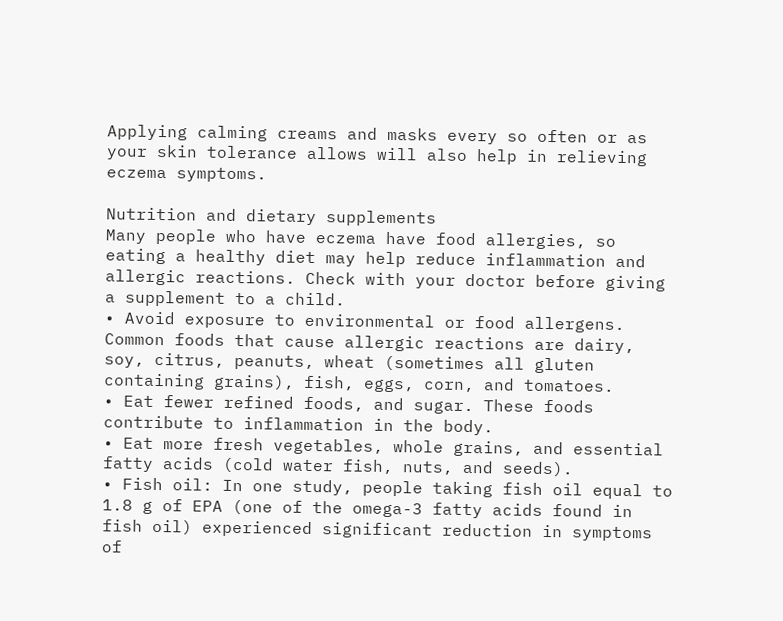Applying calming creams and masks every so often or as your skin tolerance allows will also help in relieving eczema symptoms.

Nutrition and dietary supplements
Many people who have eczema have food allergies, so eating a healthy diet may help reduce inflammation and allergic reactions. Check with your doctor before giving a supplement to a child.
• Avoid exposure to environmental or food allergens. Common foods that cause allergic reactions are dairy, soy, citrus, peanuts, wheat (sometimes all gluten containing grains), fish, eggs, corn, and tomatoes.
• Eat fewer refined foods, and sugar. These foods contribute to inflammation in the body.
• Eat more fresh vegetables, whole grains, and essential fatty acids (cold water fish, nuts, and seeds).
• Fish oil: In one study, people taking fish oil equal to 1.8 g of EPA (one of the omega-3 fatty acids found in fish oil) experienced significant reduction in symptoms of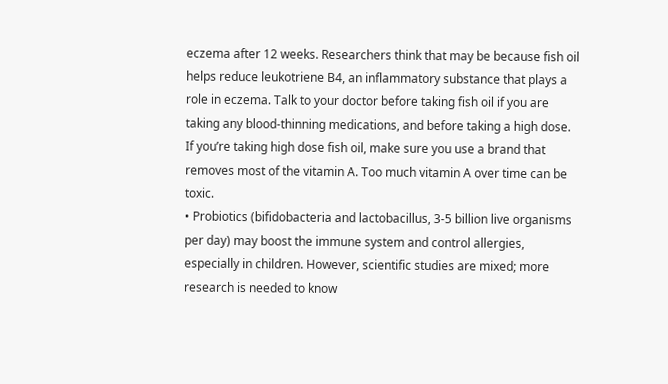eczema after 12 weeks. Researchers think that may be because fish oil helps reduce leukotriene B4, an inflammatory substance that plays a role in eczema. Talk to your doctor before taking fish oil if you are taking any blood-thinning medications, and before taking a high dose. If you’re taking high dose fish oil, make sure you use a brand that removes most of the vitamin A. Too much vitamin A over time can be toxic.
• Probiotics (bifidobacteria and lactobacillus, 3-5 billion live organisms per day) may boost the immune system and control allergies, especially in children. However, scientific studies are mixed; more research is needed to know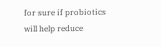for sure if probiotics will help reduce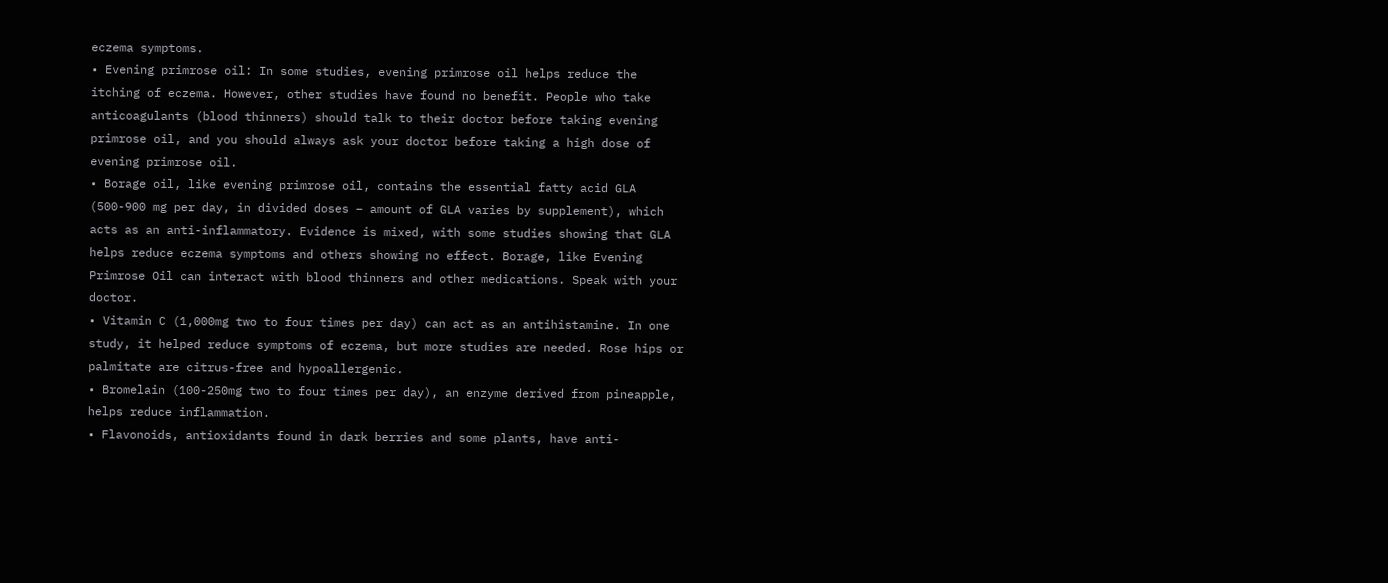eczema symptoms.
• Evening primrose oil: In some studies, evening primrose oil helps reduce the itching of eczema. However, other studies have found no benefit. People who take anticoagulants (blood thinners) should talk to their doctor before taking evening primrose oil, and you should always ask your doctor before taking a high dose of evening primrose oil.
• Borage oil, like evening primrose oil, contains the essential fatty acid GLA (500-900 mg per day, in divided doses – amount of GLA varies by supplement), which acts as an anti-inflammatory. Evidence is mixed, with some studies showing that GLA helps reduce eczema symptoms and others showing no effect. Borage, like Evening Primrose Oil can interact with blood thinners and other medications. Speak with your doctor.
• Vitamin C (1,000mg two to four times per day) can act as an antihistamine. In one study, it helped reduce symptoms of eczema, but more studies are needed. Rose hips or palmitate are citrus-free and hypoallergenic.
• Bromelain (100-250mg two to four times per day), an enzyme derived from pineapple, helps reduce inflammation.
• Flavonoids, antioxidants found in dark berries and some plants, have anti-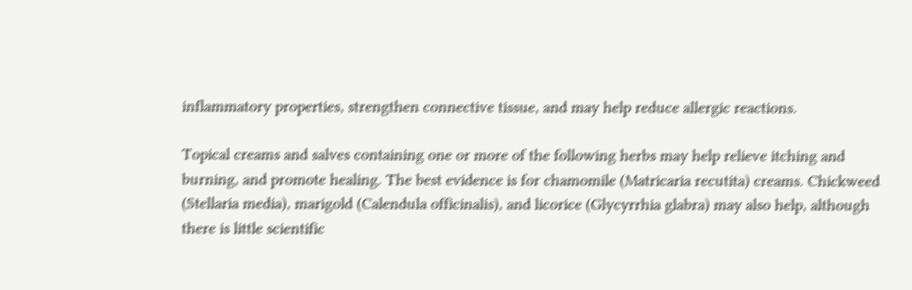inflammatory properties, strengthen connective tissue, and may help reduce allergic reactions.

Topical creams and salves containing one or more of the following herbs may help relieve itching and burning, and promote healing. The best evidence is for chamomile (Matricaria recutita) creams. Chickweed (Stellaria media), marigold (Calendula officinalis), and licorice (Glycyrrhia glabra) may also help, although there is little scientific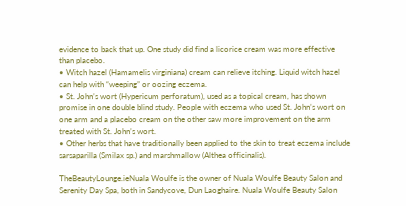evidence to back that up. One study did find a licorice cream was more effective than placebo.
• Witch hazel (Hamamelis virginiana) cream can relieve itching. Liquid witch hazel can help with “weeping” or oozing eczema.
• St. John’s wort (Hypericum perforatum), used as a topical cream, has shown promise in one double blind study. People with eczema who used St. John’s wort on one arm and a placebo cream on the other saw more improvement on the arm treated with St. John’s wort.
• Other herbs that have traditionally been applied to the skin to treat eczema include sarsaparilla (Smilax sp.) and marshmallow (Althea officinalis).

TheBeautyLounge.ieNuala Woulfe is the owner of Nuala Woulfe Beauty Salon and Serenity Day Spa, both in Sandycove, Dun Laoghaire. Nuala Woulfe Beauty Salon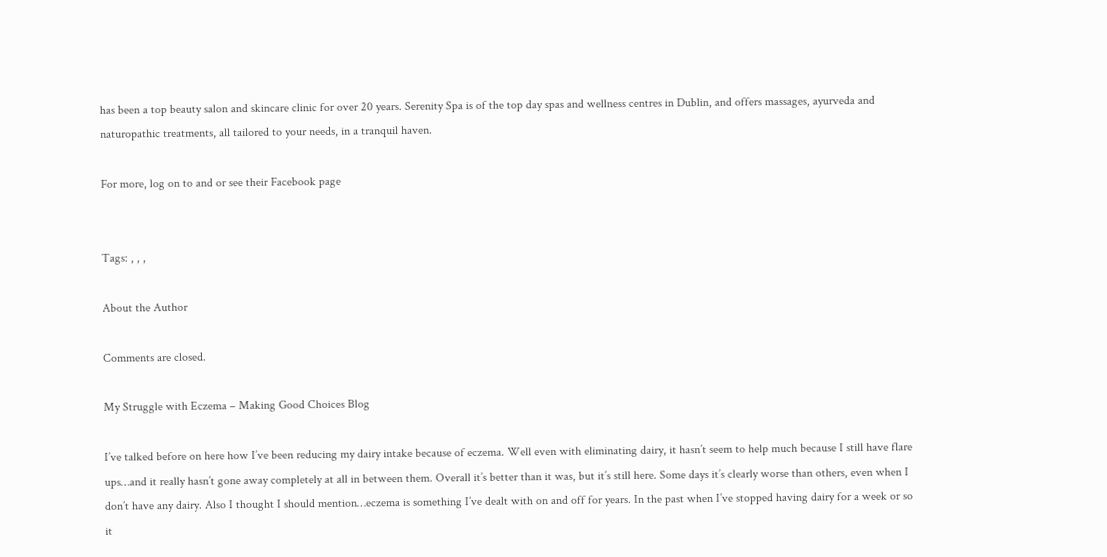has been a top beauty salon and skincare clinic for over 20 years. Serenity Spa is of the top day spas and wellness centres in Dublin, and offers massages, ayurveda and naturopathic treatments, all tailored to your needs, in a tranquil haven.

For more, log on to and or see their Facebook page


Tags: , , ,

About the Author

Comments are closed.

My Struggle with Eczema – Making Good Choices Blog

I’ve talked before on here how I’ve been reducing my dairy intake because of eczema. Well even with eliminating dairy, it hasn’t seem to help much because I still have flare ups…and it really hasn’t gone away completely at all in between them. Overall it’s better than it was, but it’s still here. Some days it’s clearly worse than others, even when I don’t have any dairy. Also I thought I should mention…eczema is something I’ve dealt with on and off for years. In the past when I’ve stopped having dairy for a week or so it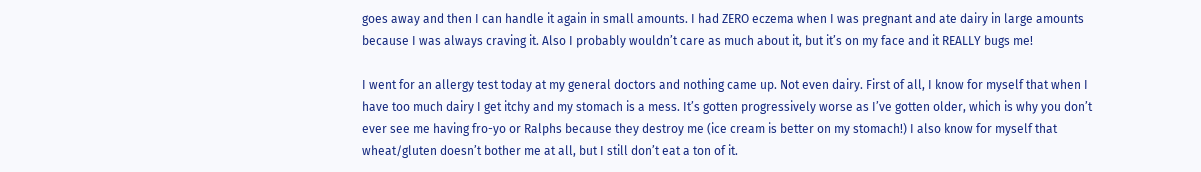goes away and then I can handle it again in small amounts. I had ZERO eczema when I was pregnant and ate dairy in large amounts because I was always craving it. Also I probably wouldn’t care as much about it, but it’s on my face and it REALLY bugs me!

I went for an allergy test today at my general doctors and nothing came up. Not even dairy. First of all, I know for myself that when I have too much dairy I get itchy and my stomach is a mess. It’s gotten progressively worse as I’ve gotten older, which is why you don’t ever see me having fro-yo or Ralphs because they destroy me (ice cream is better on my stomach!) I also know for myself that wheat/gluten doesn’t bother me at all, but I still don’t eat a ton of it.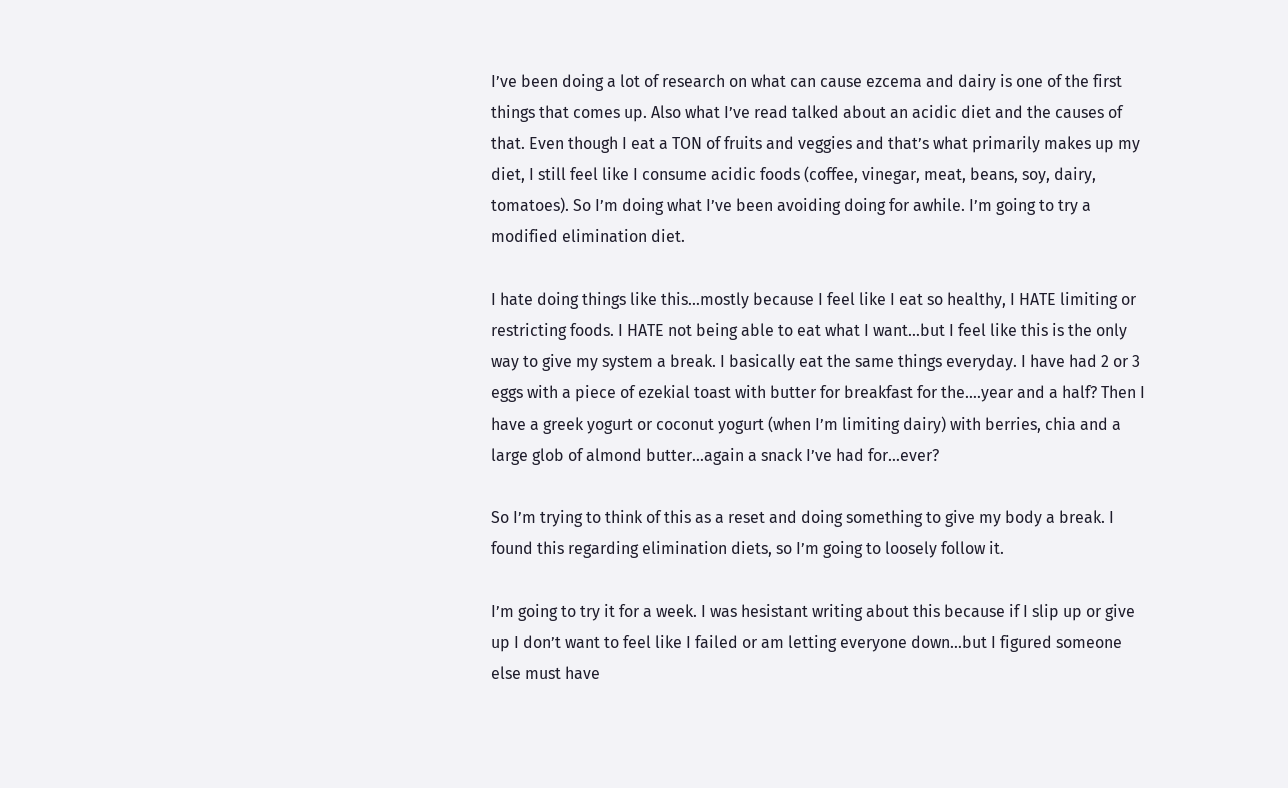I’ve been doing a lot of research on what can cause ezcema and dairy is one of the first things that comes up. Also what I’ve read talked about an acidic diet and the causes of that. Even though I eat a TON of fruits and veggies and that’s what primarily makes up my diet, I still feel like I consume acidic foods (coffee, vinegar, meat, beans, soy, dairy, tomatoes). So I’m doing what I’ve been avoiding doing for awhile. I’m going to try a modified elimination diet.

I hate doing things like this…mostly because I feel like I eat so healthy, I HATE limiting or restricting foods. I HATE not being able to eat what I want…but I feel like this is the only way to give my system a break. I basically eat the same things everyday. I have had 2 or 3 eggs with a piece of ezekial toast with butter for breakfast for the….year and a half? Then I have a greek yogurt or coconut yogurt (when I’m limiting dairy) with berries, chia and a large glob of almond butter…again a snack I’ve had for…ever?

So I’m trying to think of this as a reset and doing something to give my body a break. I found this regarding elimination diets, so I’m going to loosely follow it.

I’m going to try it for a week. I was hesistant writing about this because if I slip up or give up I don’t want to feel like I failed or am letting everyone down…but I figured someone else must have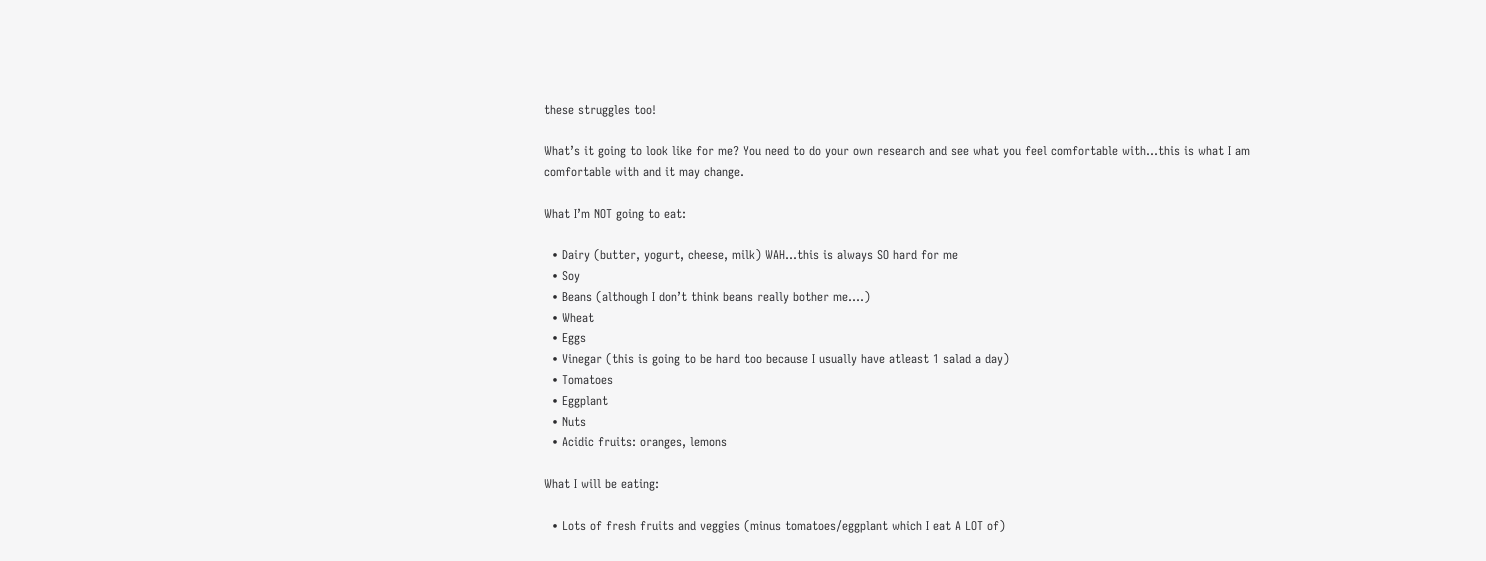these struggles too!

What’s it going to look like for me? You need to do your own research and see what you feel comfortable with…this is what I am comfortable with and it may change.

What I’m NOT going to eat:

  • Dairy (butter, yogurt, cheese, milk) WAH…this is always SO hard for me
  • Soy
  • Beans (although I don’t think beans really bother me….)
  • Wheat
  • Eggs
  • Vinegar (this is going to be hard too because I usually have atleast 1 salad a day)
  • Tomatoes
  • Eggplant
  • Nuts
  • Acidic fruits: oranges, lemons

What I will be eating:

  • Lots of fresh fruits and veggies (minus tomatoes/eggplant which I eat A LOT of)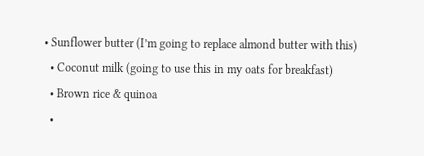• Sunflower butter (I’m going to replace almond butter with this)
  • Coconut milk (going to use this in my oats for breakfast)
  • Brown rice & quinoa
  •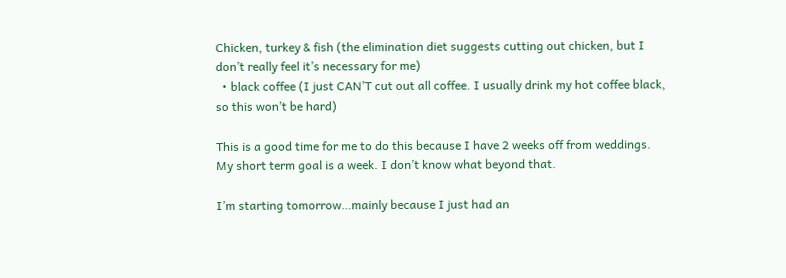Chicken, turkey & fish (the elimination diet suggests cutting out chicken, but I don’t really feel it’s necessary for me)
  • black coffee (I just CAN’T cut out all coffee. I usually drink my hot coffee black, so this won’t be hard)

This is a good time for me to do this because I have 2 weeks off from weddings. My short term goal is a week. I don’t know what beyond that.

I’m starting tomorrow…mainly because I just had an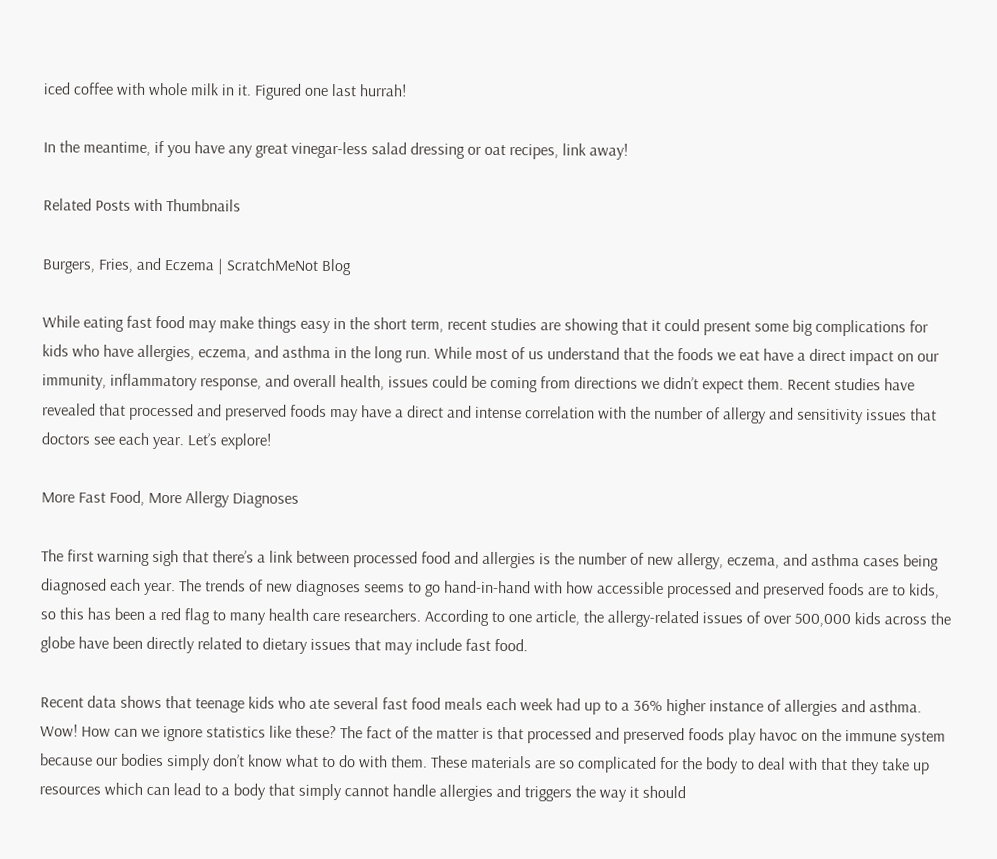iced coffee with whole milk in it. Figured one last hurrah!

In the meantime, if you have any great vinegar-less salad dressing or oat recipes, link away!

Related Posts with Thumbnails

Burgers, Fries, and Eczema | ScratchMeNot Blog

While eating fast food may make things easy in the short term, recent studies are showing that it could present some big complications for kids who have allergies, eczema, and asthma in the long run. While most of us understand that the foods we eat have a direct impact on our immunity, inflammatory response, and overall health, issues could be coming from directions we didn’t expect them. Recent studies have revealed that processed and preserved foods may have a direct and intense correlation with the number of allergy and sensitivity issues that doctors see each year. Let’s explore!

More Fast Food, More Allergy Diagnoses

The first warning sigh that there’s a link between processed food and allergies is the number of new allergy, eczema, and asthma cases being diagnosed each year. The trends of new diagnoses seems to go hand-in-hand with how accessible processed and preserved foods are to kids, so this has been a red flag to many health care researchers. According to one article, the allergy-related issues of over 500,000 kids across the globe have been directly related to dietary issues that may include fast food.

Recent data shows that teenage kids who ate several fast food meals each week had up to a 36% higher instance of allergies and asthma. Wow! How can we ignore statistics like these? The fact of the matter is that processed and preserved foods play havoc on the immune system because our bodies simply don’t know what to do with them. These materials are so complicated for the body to deal with that they take up resources which can lead to a body that simply cannot handle allergies and triggers the way it should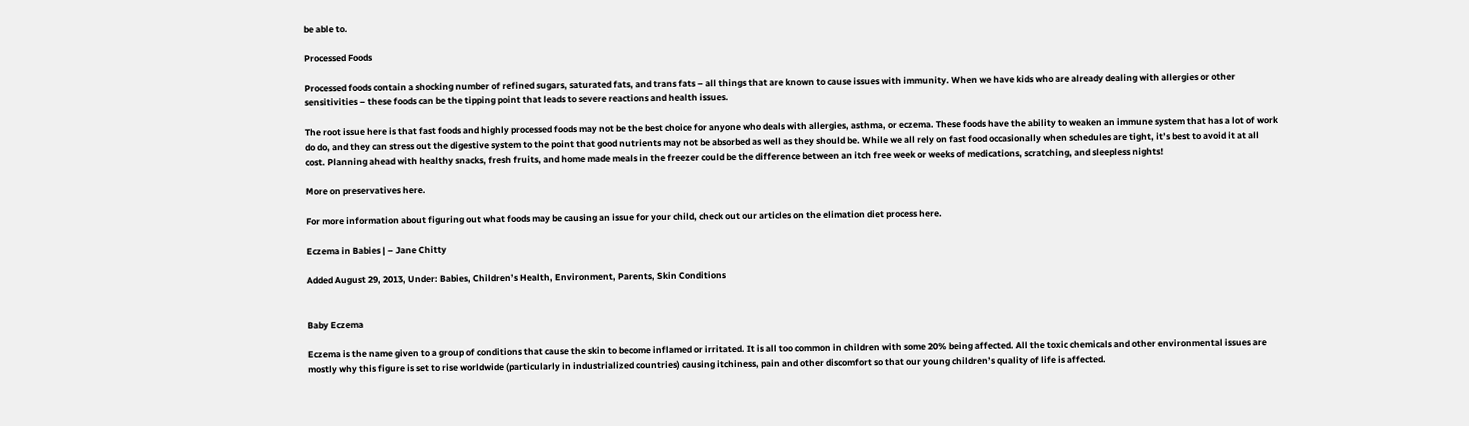be able to.

Processed Foods

Processed foods contain a shocking number of refined sugars, saturated fats, and trans fats – all things that are known to cause issues with immunity. When we have kids who are already dealing with allergies or other sensitivities – these foods can be the tipping point that leads to severe reactions and health issues.

The root issue here is that fast foods and highly processed foods may not be the best choice for anyone who deals with allergies, asthma, or eczema. These foods have the ability to weaken an immune system that has a lot of work do do, and they can stress out the digestive system to the point that good nutrients may not be absorbed as well as they should be. While we all rely on fast food occasionally when schedules are tight, it’s best to avoid it at all cost. Planning ahead with healthy snacks, fresh fruits, and home made meals in the freezer could be the difference between an itch free week or weeks of medications, scratching, and sleepless nights!

More on preservatives here.

For more information about figuring out what foods may be causing an issue for your child, check out our articles on the elimation diet process here.

Eczema in Babies | – Jane Chitty

Added August 29, 2013, Under: Babies, Children’s Health, Environment, Parents, Skin Conditions


Baby Eczema

Eczema is the name given to a group of conditions that cause the skin to become inflamed or irritated. It is all too common in children with some 20% being affected. All the toxic chemicals and other environmental issues are mostly why this figure is set to rise worldwide (particularly in industrialized countries) causing itchiness, pain and other discomfort so that our young children’s quality of life is affected.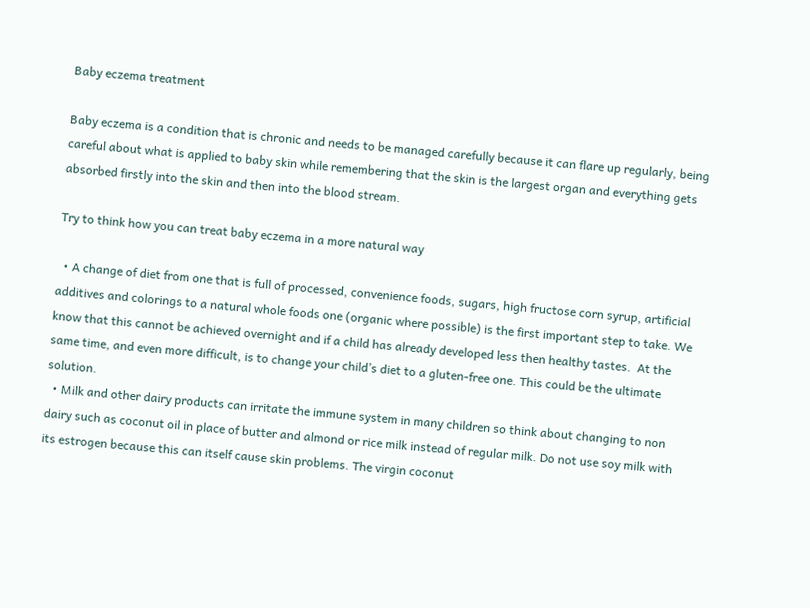Baby eczema treatment

Baby eczema is a condition that is chronic and needs to be managed carefully because it can flare up regularly, being careful about what is applied to baby skin while remembering that the skin is the largest organ and everything gets absorbed firstly into the skin and then into the blood stream.

Try to think how you can treat baby eczema in a more natural way

  • A change of diet from one that is full of processed, convenience foods, sugars, high fructose corn syrup, artificial additives and colorings to a natural whole foods one (organic where possible) is the first important step to take. We know that this cannot be achieved overnight and if a child has already developed less then healthy tastes.  At the same time, and even more difficult, is to change your child’s diet to a gluten-free one. This could be the ultimate solution.
  • Milk and other dairy products can irritate the immune system in many children so think about changing to non dairy such as coconut oil in place of butter and almond or rice milk instead of regular milk. Do not use soy milk with its estrogen because this can itself cause skin problems. The virgin coconut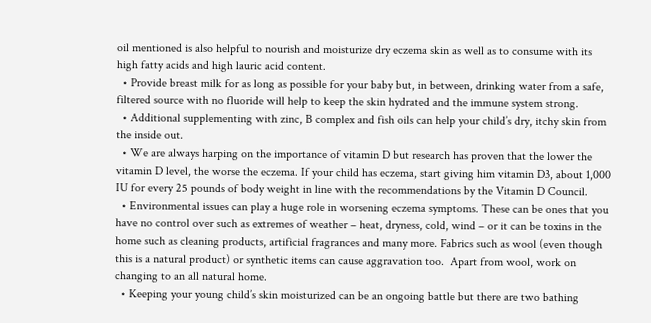oil mentioned is also helpful to nourish and moisturize dry eczema skin as well as to consume with its high fatty acids and high lauric acid content.
  • Provide breast milk for as long as possible for your baby but, in between, drinking water from a safe, filtered source with no fluoride will help to keep the skin hydrated and the immune system strong.
  • Additional supplementing with zinc, B complex and fish oils can help your child’s dry, itchy skin from the inside out.
  • We are always harping on the importance of vitamin D but research has proven that the lower the vitamin D level, the worse the eczema. If your child has eczema, start giving him vitamin D3, about 1,000 IU for every 25 pounds of body weight in line with the recommendations by the Vitamin D Council.
  • Environmental issues can play a huge role in worsening eczema symptoms. These can be ones that you have no control over such as extremes of weather – heat, dryness, cold, wind – or it can be toxins in the home such as cleaning products, artificial fragrances and many more. Fabrics such as wool (even though this is a natural product) or synthetic items can cause aggravation too.  Apart from wool, work on changing to an all natural home.
  • Keeping your young child’s skin moisturized can be an ongoing battle but there are two bathing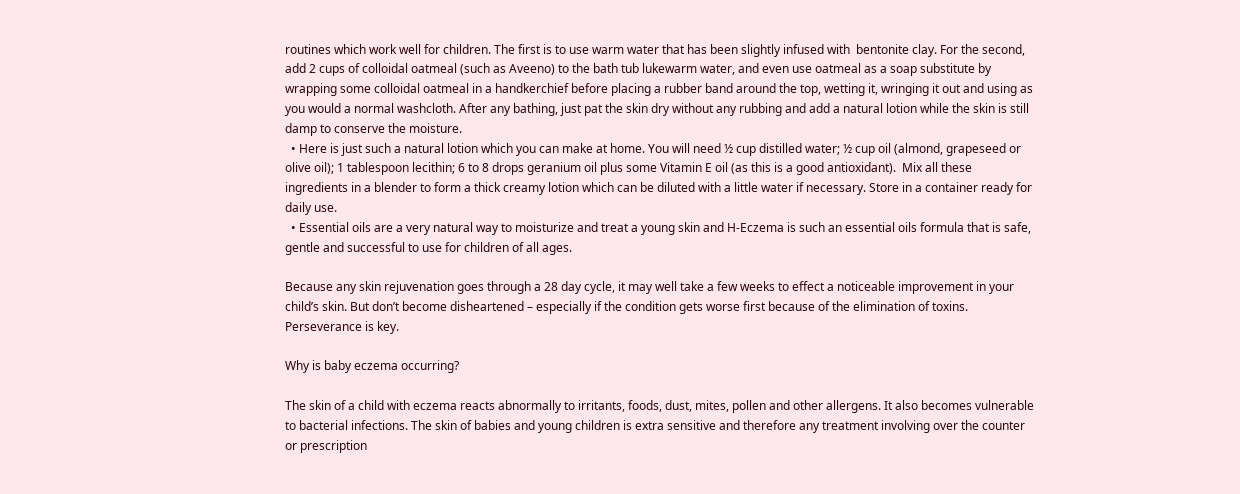routines which work well for children. The first is to use warm water that has been slightly infused with  bentonite clay. For the second, add 2 cups of colloidal oatmeal (such as Aveeno) to the bath tub lukewarm water, and even use oatmeal as a soap substitute by wrapping some colloidal oatmeal in a handkerchief before placing a rubber band around the top, wetting it, wringing it out and using as you would a normal washcloth. After any bathing, just pat the skin dry without any rubbing and add a natural lotion while the skin is still damp to conserve the moisture.
  • Here is just such a natural lotion which you can make at home. You will need ½ cup distilled water; ½ cup oil (almond, grapeseed or olive oil); 1 tablespoon lecithin; 6 to 8 drops geranium oil plus some Vitamin E oil (as this is a good antioxidant).  Mix all these ingredients in a blender to form a thick creamy lotion which can be diluted with a little water if necessary. Store in a container ready for daily use.
  • Essential oils are a very natural way to moisturize and treat a young skin and H-Eczema is such an essential oils formula that is safe, gentle and successful to use for children of all ages.

Because any skin rejuvenation goes through a 28 day cycle, it may well take a few weeks to effect a noticeable improvement in your child’s skin. But don’t become disheartened – especially if the condition gets worse first because of the elimination of toxins. Perseverance is key.

Why is baby eczema occurring?

The skin of a child with eczema reacts abnormally to irritants, foods, dust, mites, pollen and other allergens. It also becomes vulnerable to bacterial infections. The skin of babies and young children is extra sensitive and therefore any treatment involving over the counter or prescription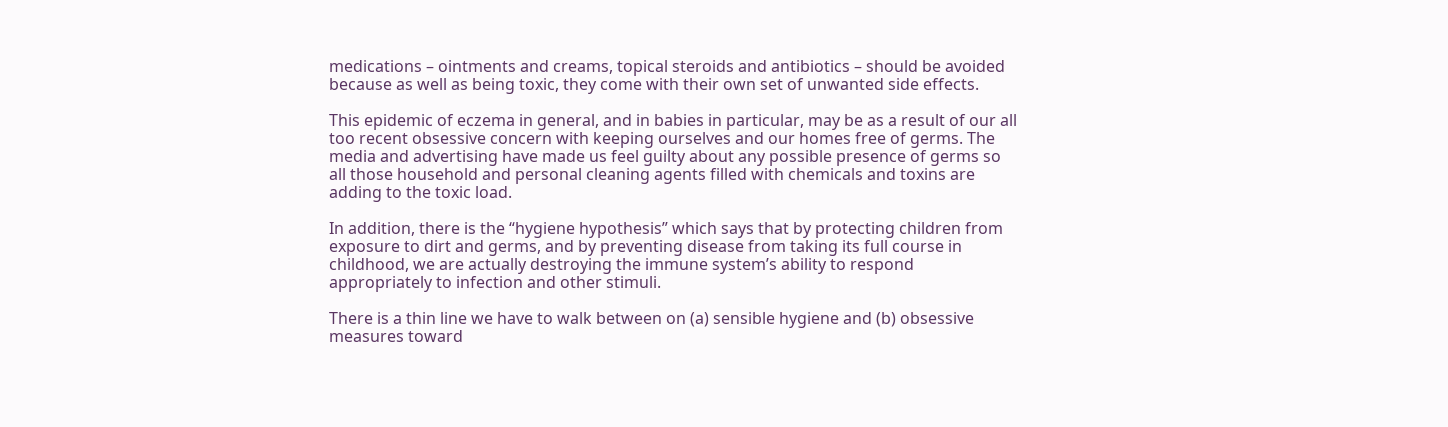medications – ointments and creams, topical steroids and antibiotics – should be avoided because as well as being toxic, they come with their own set of unwanted side effects.

This epidemic of eczema in general, and in babies in particular, may be as a result of our all too recent obsessive concern with keeping ourselves and our homes free of germs. The media and advertising have made us feel guilty about any possible presence of germs so all those household and personal cleaning agents filled with chemicals and toxins are adding to the toxic load.

In addition, there is the “hygiene hypothesis” which says that by protecting children from exposure to dirt and germs, and by preventing disease from taking its full course in childhood, we are actually destroying the immune system’s ability to respond appropriately to infection and other stimuli.

There is a thin line we have to walk between on (a) sensible hygiene and (b) obsessive measures toward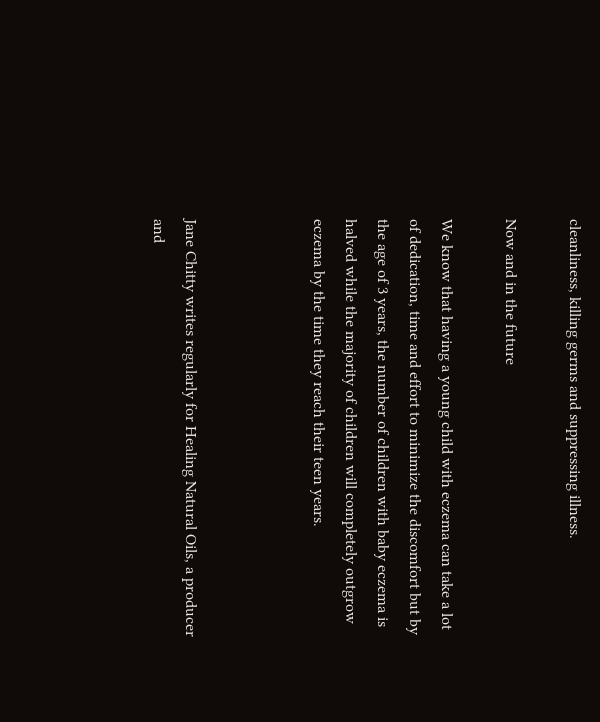cleanliness, killing germs and suppressing illness.

Now and in the future

We know that having a young child with eczema can take a lot of dedication, time and effort to minimize the discomfort but by the age of 3 years, the number of children with baby eczema is halved while the majority of children will completely outgrow eczema by the time they reach their teen years.



Jane Chitty writes regularly for Healing Natural Oils, a producer and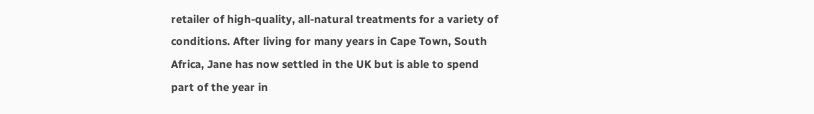retailer of high-quality, all-natural treatments for a variety of conditions. After living for many years in Cape Town, South Africa, Jane has now settled in the UK but is able to spend part of the year in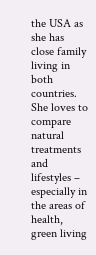the USA as she has close family living in both countries. She loves to compare natural treatments and lifestyles – especially in the areas of health, green living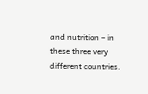and nutrition – in these three very different countries.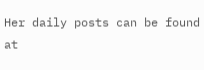Her daily posts can be found at